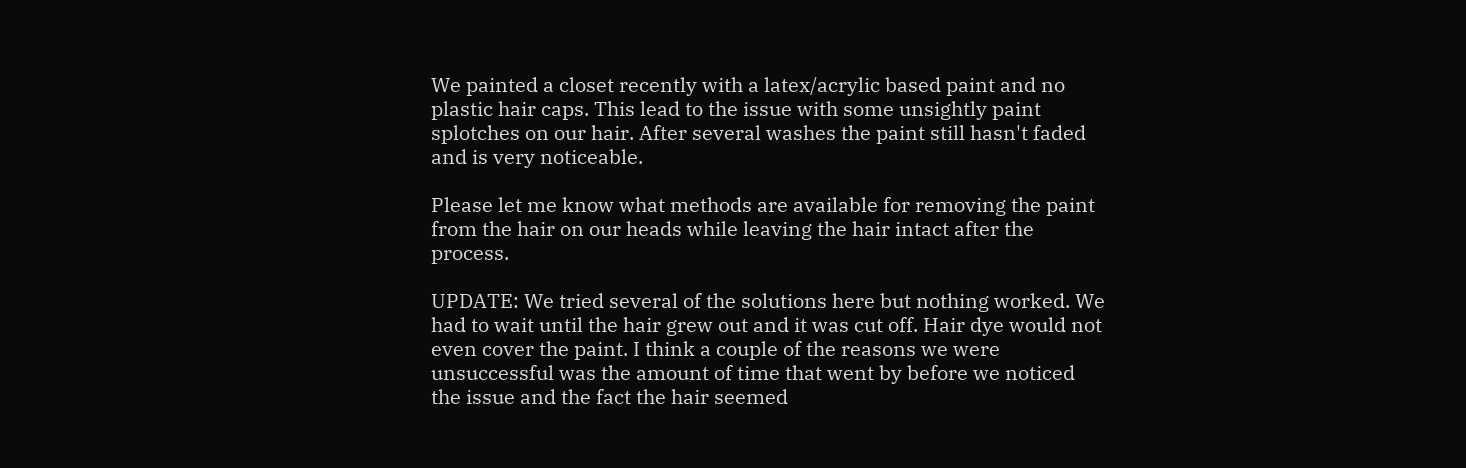We painted a closet recently with a latex/acrylic based paint and no plastic hair caps. This lead to the issue with some unsightly paint splotches on our hair. After several washes the paint still hasn't faded and is very noticeable.

Please let me know what methods are available for removing the paint from the hair on our heads while leaving the hair intact after the process.

UPDATE: We tried several of the solutions here but nothing worked. We had to wait until the hair grew out and it was cut off. Hair dye would not even cover the paint. I think a couple of the reasons we were unsuccessful was the amount of time that went by before we noticed the issue and the fact the hair seemed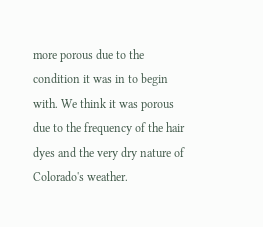more porous due to the condition it was in to begin with. We think it was porous due to the frequency of the hair dyes and the very dry nature of Colorado's weather.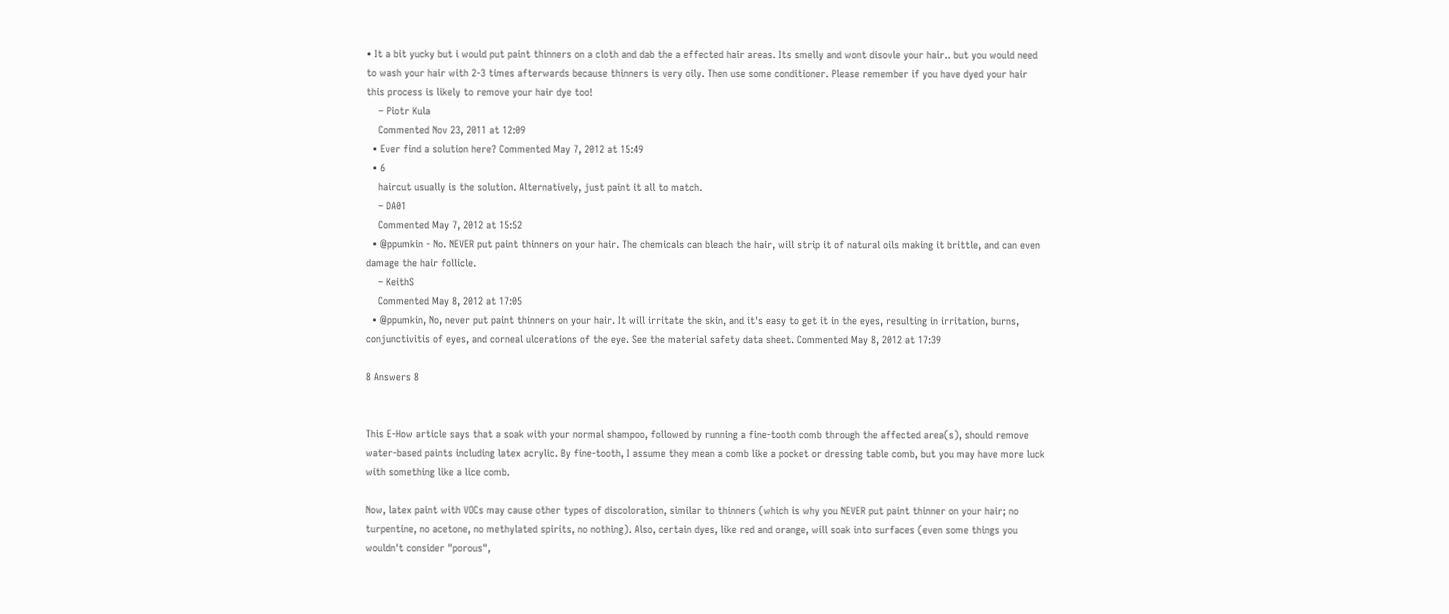• It a bit yucky but i would put paint thinners on a cloth and dab the a effected hair areas. Its smelly and wont disovle your hair.. but you would need to wash your hair with 2-3 times afterwards because thinners is very oily. Then use some conditioner. Please remember if you have dyed your hair this process is likely to remove your hair dye too!
    – Piotr Kula
    Commented Nov 23, 2011 at 12:09
  • Ever find a solution here? Commented May 7, 2012 at 15:49
  • 6
    haircut usually is the solution. Alternatively, just paint it all to match.
    – DA01
    Commented May 7, 2012 at 15:52
  • @ppumkin - No. NEVER put paint thinners on your hair. The chemicals can bleach the hair, will strip it of natural oils making it brittle, and can even damage the hair follicle.
    – KeithS
    Commented May 8, 2012 at 17:05
  • @ppumkin, No, never put paint thinners on your hair. It will irritate the skin, and it's easy to get it in the eyes, resulting in irritation, burns, conjunctivitis of eyes, and corneal ulcerations of the eye. See the material safety data sheet. Commented May 8, 2012 at 17:39

8 Answers 8


This E-How article says that a soak with your normal shampoo, followed by running a fine-tooth comb through the affected area(s), should remove water-based paints including latex acrylic. By fine-tooth, I assume they mean a comb like a pocket or dressing table comb, but you may have more luck with something like a lice comb.

Now, latex paint with VOCs may cause other types of discoloration, similar to thinners (which is why you NEVER put paint thinner on your hair; no turpentine, no acetone, no methylated spirits, no nothing). Also, certain dyes, like red and orange, will soak into surfaces (even some things you wouldn't consider "porous",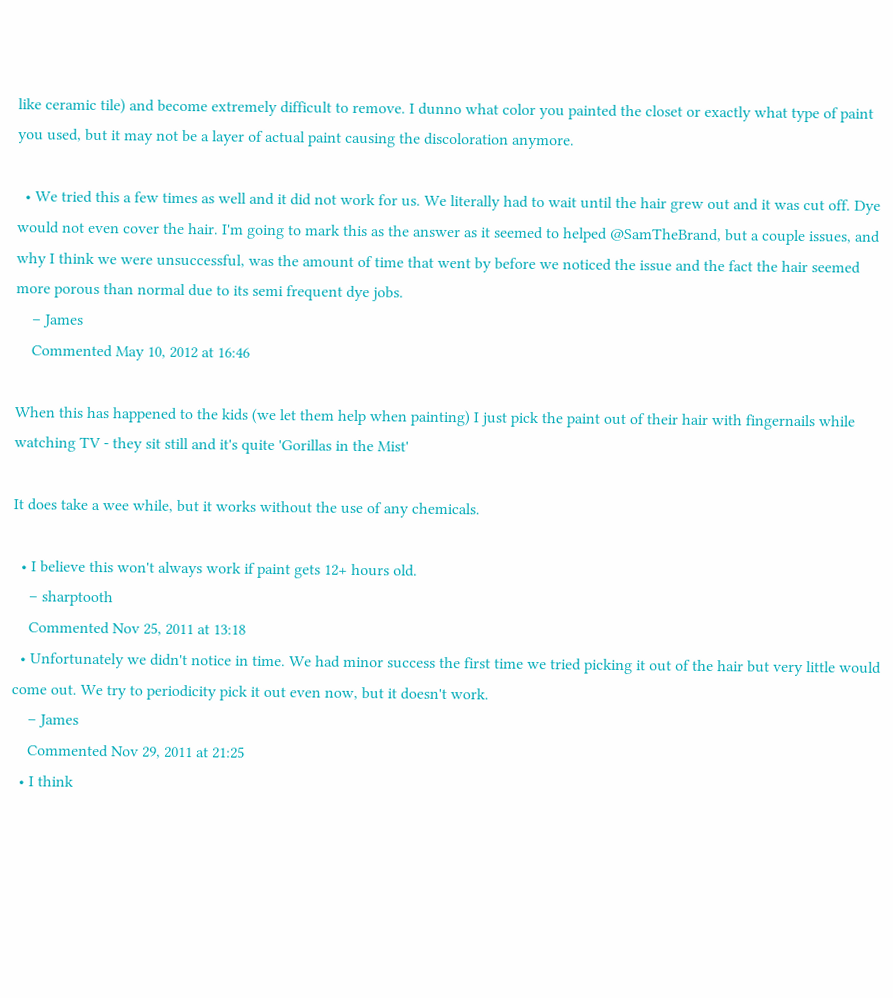like ceramic tile) and become extremely difficult to remove. I dunno what color you painted the closet or exactly what type of paint you used, but it may not be a layer of actual paint causing the discoloration anymore.

  • We tried this a few times as well and it did not work for us. We literally had to wait until the hair grew out and it was cut off. Dye would not even cover the hair. I'm going to mark this as the answer as it seemed to helped @SamTheBrand, but a couple issues, and why I think we were unsuccessful, was the amount of time that went by before we noticed the issue and the fact the hair seemed more porous than normal due to its semi frequent dye jobs.
    – James
    Commented May 10, 2012 at 16:46

When this has happened to the kids (we let them help when painting) I just pick the paint out of their hair with fingernails while watching TV - they sit still and it's quite 'Gorillas in the Mist'

It does take a wee while, but it works without the use of any chemicals.

  • I believe this won't always work if paint gets 12+ hours old.
    – sharptooth
    Commented Nov 25, 2011 at 13:18
  • Unfortunately we didn't notice in time. We had minor success the first time we tried picking it out of the hair but very little would come out. We try to periodicity pick it out even now, but it doesn't work.
    – James
    Commented Nov 29, 2011 at 21:25
  • I think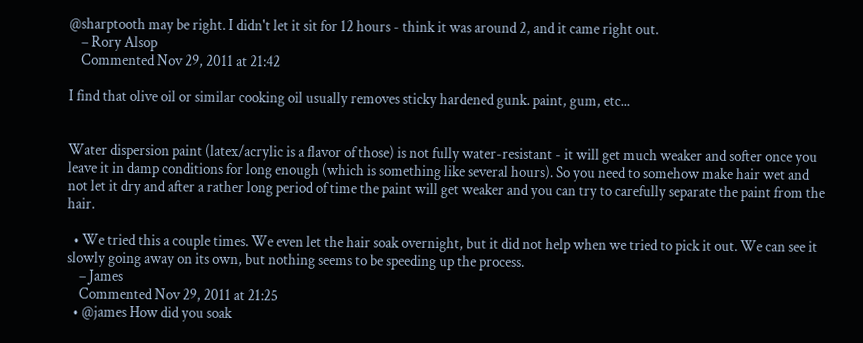@sharptooth may be right. I didn't let it sit for 12 hours - think it was around 2, and it came right out.
    – Rory Alsop
    Commented Nov 29, 2011 at 21:42

I find that olive oil or similar cooking oil usually removes sticky hardened gunk. paint, gum, etc...


Water dispersion paint (latex/acrylic is a flavor of those) is not fully water-resistant - it will get much weaker and softer once you leave it in damp conditions for long enough (which is something like several hours). So you need to somehow make hair wet and not let it dry and after a rather long period of time the paint will get weaker and you can try to carefully separate the paint from the hair.

  • We tried this a couple times. We even let the hair soak overnight, but it did not help when we tried to pick it out. We can see it slowly going away on its own, but nothing seems to be speeding up the process.
    – James
    Commented Nov 29, 2011 at 21:25
  • @james How did you soak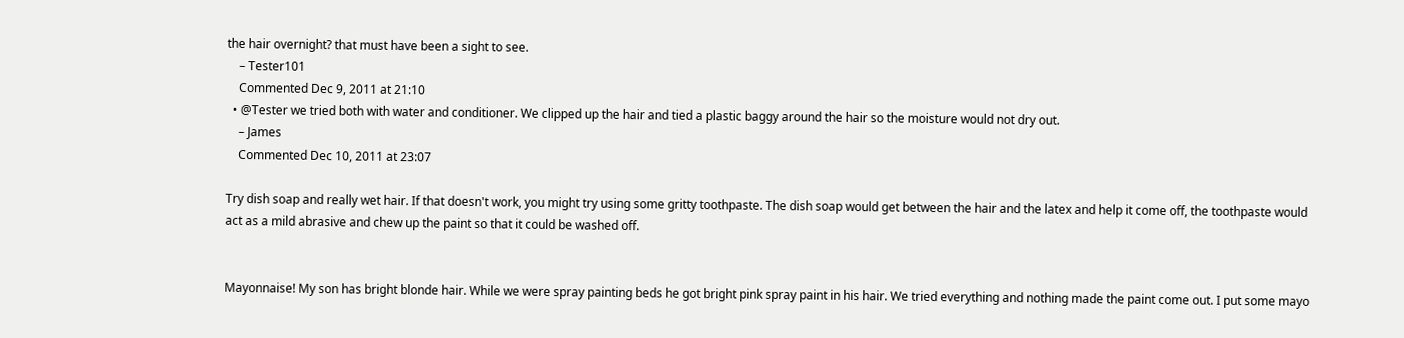the hair overnight? that must have been a sight to see.
    – Tester101
    Commented Dec 9, 2011 at 21:10
  • @Tester we tried both with water and conditioner. We clipped up the hair and tied a plastic baggy around the hair so the moisture would not dry out.
    – James
    Commented Dec 10, 2011 at 23:07

Try dish soap and really wet hair. If that doesn't work, you might try using some gritty toothpaste. The dish soap would get between the hair and the latex and help it come off, the toothpaste would act as a mild abrasive and chew up the paint so that it could be washed off.


Mayonnaise! My son has bright blonde hair. While we were spray painting beds he got bright pink spray paint in his hair. We tried everything and nothing made the paint come out. I put some mayo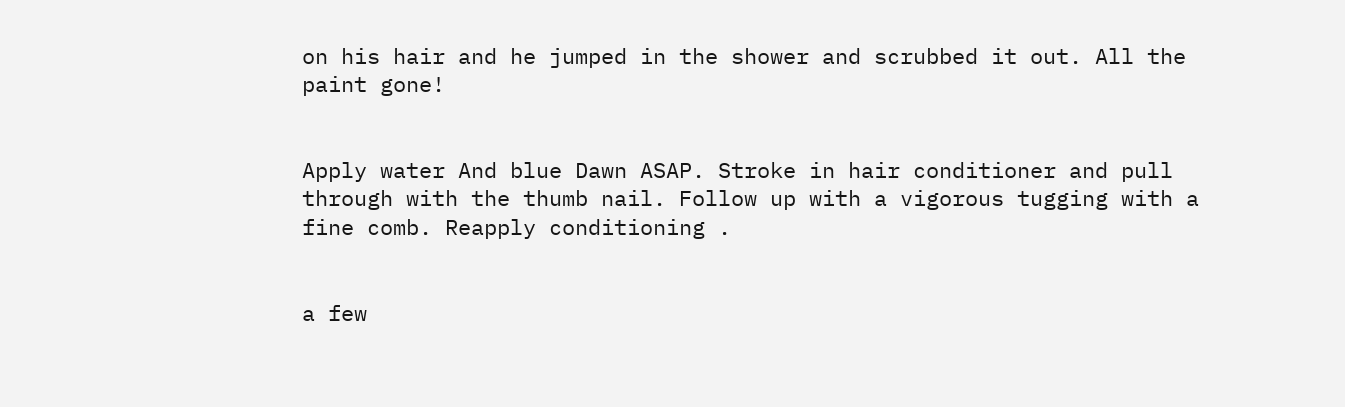on his hair and he jumped in the shower and scrubbed it out. All the paint gone!


Apply water And blue Dawn ASAP. Stroke in hair conditioner and pull through with the thumb nail. Follow up with a vigorous tugging with a fine comb. Reapply conditioning .


a few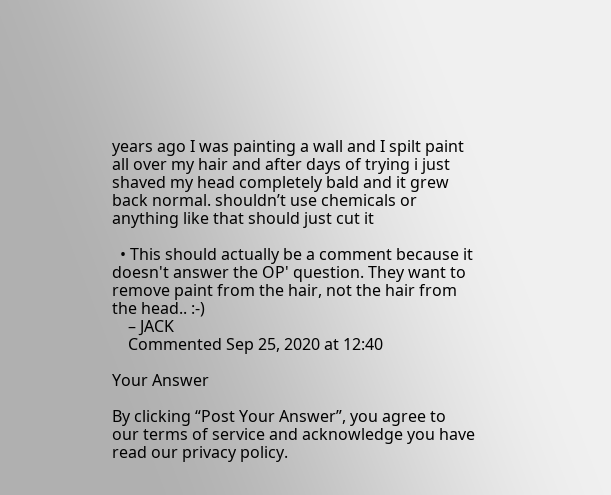years ago I was painting a wall and I spilt paint all over my hair and after days of trying i just shaved my head completely bald and it grew back normal. shouldn’t use chemicals or anything like that should just cut it

  • This should actually be a comment because it doesn't answer the OP' question. They want to remove paint from the hair, not the hair from the head.. :-)
    – JACK
    Commented Sep 25, 2020 at 12:40

Your Answer

By clicking “Post Your Answer”, you agree to our terms of service and acknowledge you have read our privacy policy.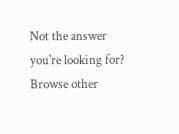Not the answer you're looking for? Browse other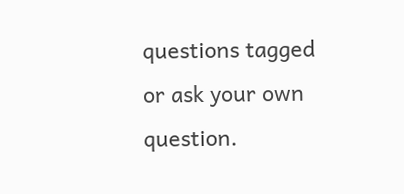questions tagged or ask your own question.